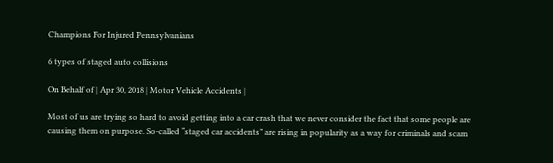Champions For Injured Pennsylvanians

6 types of staged auto collisions

On Behalf of | Apr 30, 2018 | Motor Vehicle Accidents |

Most of us are trying so hard to avoid getting into a car crash that we never consider the fact that some people are causing them on purpose. So-called “staged car accidents” are rising in popularity as a way for criminals and scam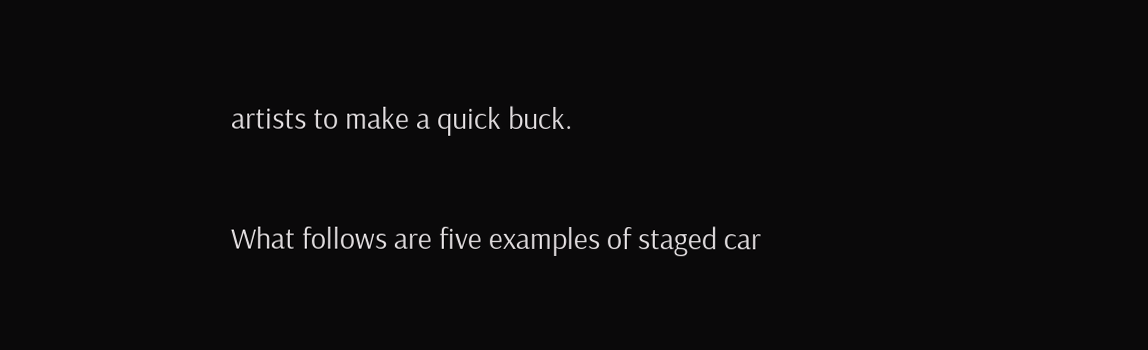artists to make a quick buck.

What follows are five examples of staged car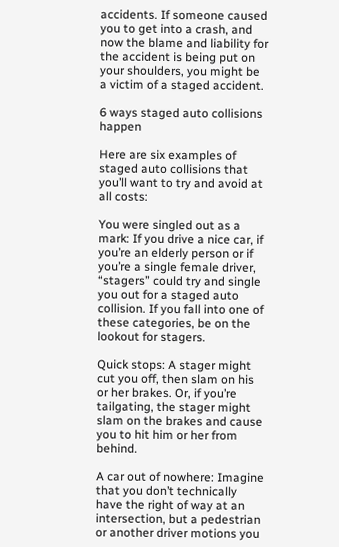accidents. If someone caused you to get into a crash, and now the blame and liability for the accident is being put on your shoulders, you might be a victim of a staged accident.

6 ways staged auto collisions happen

Here are six examples of staged auto collisions that you’ll want to try and avoid at all costs:

You were singled out as a mark: If you drive a nice car, if you’re an elderly person or if you’re a single female driver, “stagers” could try and single you out for a staged auto collision. If you fall into one of these categories, be on the lookout for stagers.

Quick stops: A stager might cut you off, then slam on his or her brakes. Or, if you’re tailgating, the stager might slam on the brakes and cause you to hit him or her from behind.

A car out of nowhere: Imagine that you don’t technically have the right of way at an intersection, but a pedestrian or another driver motions you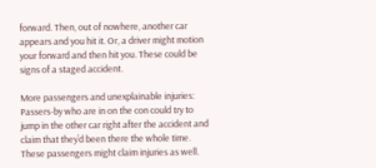forward. Then, out of nowhere, another car appears and you hit it. Or, a driver might motion your forward and then hit you. These could be signs of a staged accident.

More passengers and unexplainable injuries: Passers-by who are in on the con could try to jump in the other car right after the accident and claim that they’d been there the whole time. These passengers might claim injuries as well.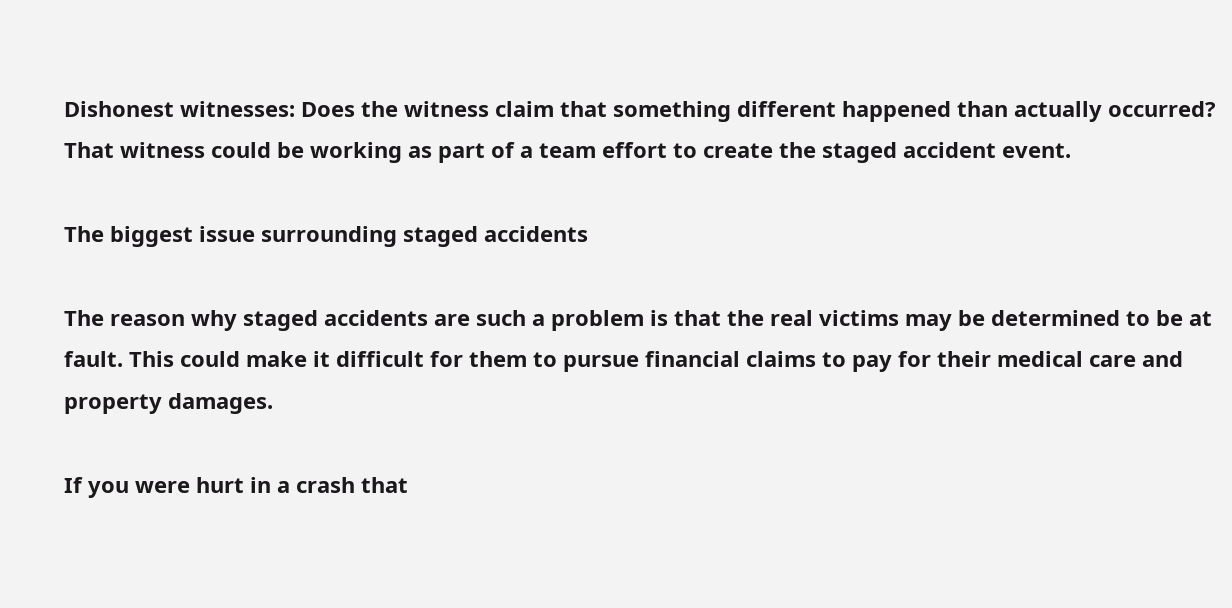Dishonest witnesses: Does the witness claim that something different happened than actually occurred? That witness could be working as part of a team effort to create the staged accident event.

The biggest issue surrounding staged accidents

The reason why staged accidents are such a problem is that the real victims may be determined to be at fault. This could make it difficult for them to pursue financial claims to pay for their medical care and property damages.

If you were hurt in a crash that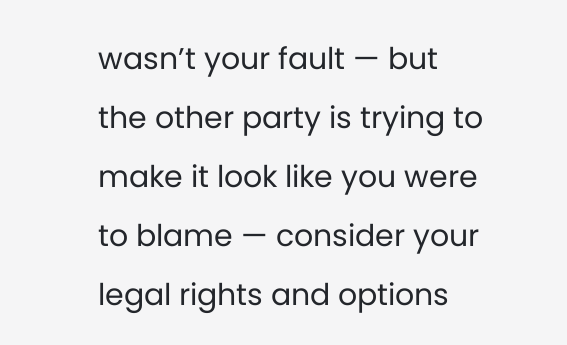wasn’t your fault — but the other party is trying to make it look like you were to blame — consider your legal rights and options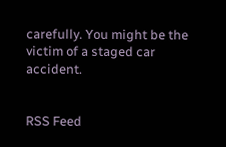carefully. You might be the victim of a staged car accident.


RSS Feed